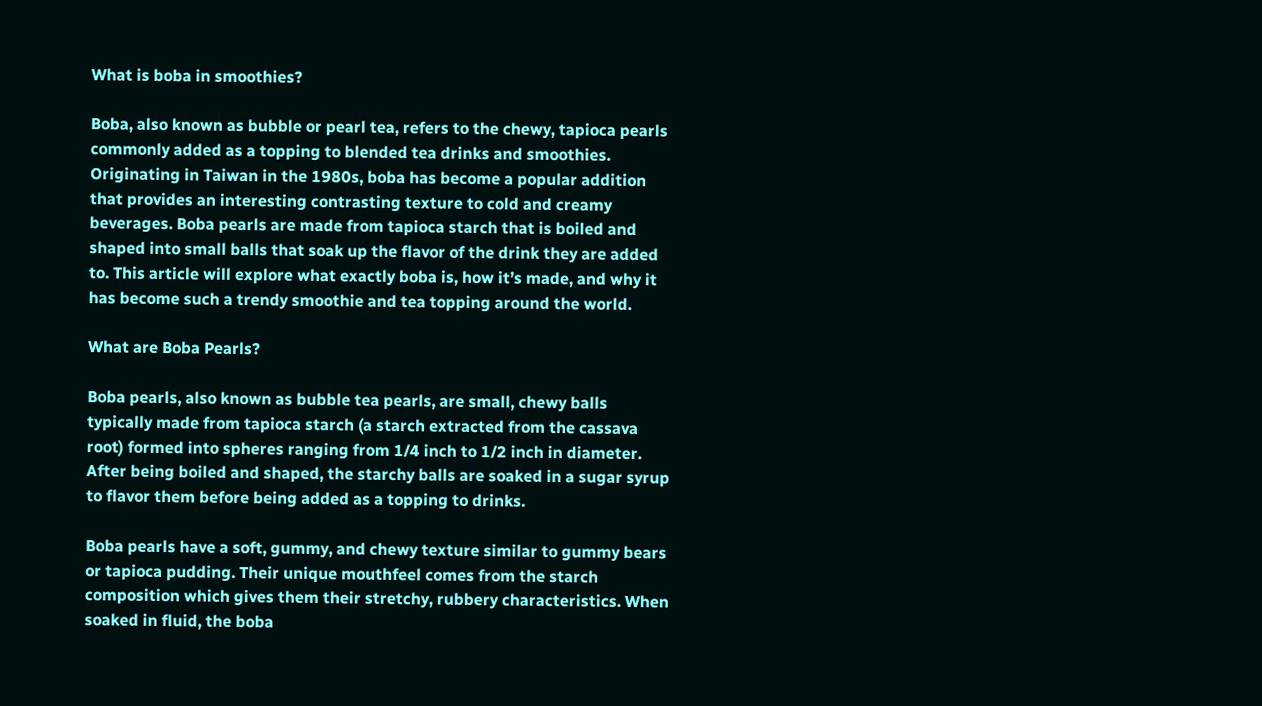What is boba in smoothies?

Boba, also known as bubble or pearl tea, refers to the chewy, tapioca pearls commonly added as a topping to blended tea drinks and smoothies. Originating in Taiwan in the 1980s, boba has become a popular addition that provides an interesting contrasting texture to cold and creamy beverages. Boba pearls are made from tapioca starch that is boiled and shaped into small balls that soak up the flavor of the drink they are added to. This article will explore what exactly boba is, how it’s made, and why it has become such a trendy smoothie and tea topping around the world.

What are Boba Pearls?

Boba pearls, also known as bubble tea pearls, are small, chewy balls typically made from tapioca starch (a starch extracted from the cassava root) formed into spheres ranging from 1/4 inch to 1/2 inch in diameter. After being boiled and shaped, the starchy balls are soaked in a sugar syrup to flavor them before being added as a topping to drinks.

Boba pearls have a soft, gummy, and chewy texture similar to gummy bears or tapioca pudding. Their unique mouthfeel comes from the starch composition which gives them their stretchy, rubbery characteristics. When soaked in fluid, the boba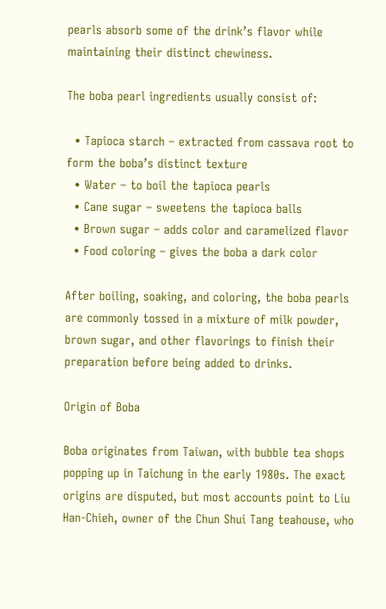pearls absorb some of the drink’s flavor while maintaining their distinct chewiness.

The boba pearl ingredients usually consist of:

  • Tapioca starch – extracted from cassava root to form the boba’s distinct texture
  • Water – to boil the tapioca pearls
  • Cane sugar – sweetens the tapioca balls
  • Brown sugar – adds color and caramelized flavor
  • Food coloring – gives the boba a dark color

After boiling, soaking, and coloring, the boba pearls are commonly tossed in a mixture of milk powder, brown sugar, and other flavorings to finish their preparation before being added to drinks.

Origin of Boba

Boba originates from Taiwan, with bubble tea shops popping up in Taichung in the early 1980s. The exact origins are disputed, but most accounts point to Liu Han-Chieh, owner of the Chun Shui Tang teahouse, who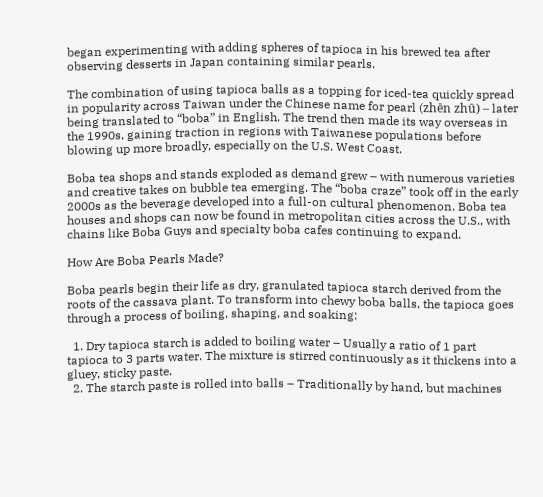began experimenting with adding spheres of tapioca in his brewed tea after observing desserts in Japan containing similar pearls.

The combination of using tapioca balls as a topping for iced-tea quickly spread in popularity across Taiwan under the Chinese name for pearl (zhēn zhū) – later being translated to “boba” in English. The trend then made its way overseas in the 1990s, gaining traction in regions with Taiwanese populations before blowing up more broadly, especially on the U.S. West Coast.

Boba tea shops and stands exploded as demand grew – with numerous varieties and creative takes on bubble tea emerging. The “boba craze” took off in the early 2000s as the beverage developed into a full-on cultural phenomenon. Boba tea houses and shops can now be found in metropolitan cities across the U.S., with chains like Boba Guys and specialty boba cafes continuing to expand.

How Are Boba Pearls Made?

Boba pearls begin their life as dry, granulated tapioca starch derived from the roots of the cassava plant. To transform into chewy boba balls, the tapioca goes through a process of boiling, shaping, and soaking:

  1. Dry tapioca starch is added to boiling water – Usually a ratio of 1 part tapioca to 3 parts water. The mixture is stirred continuously as it thickens into a gluey, sticky paste.
  2. The starch paste is rolled into balls – Traditionally by hand, but machines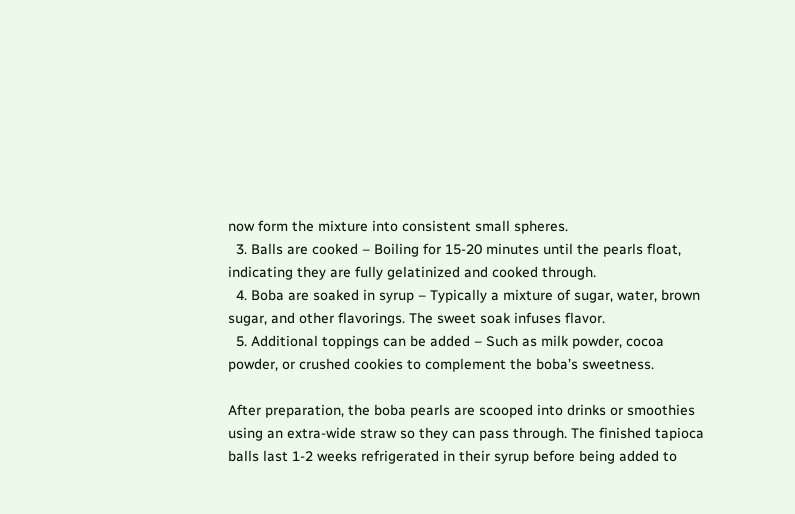now form the mixture into consistent small spheres.
  3. Balls are cooked – Boiling for 15-20 minutes until the pearls float, indicating they are fully gelatinized and cooked through.
  4. Boba are soaked in syrup – Typically a mixture of sugar, water, brown sugar, and other flavorings. The sweet soak infuses flavor.
  5. Additional toppings can be added – Such as milk powder, cocoa powder, or crushed cookies to complement the boba’s sweetness.

After preparation, the boba pearls are scooped into drinks or smoothies using an extra-wide straw so they can pass through. The finished tapioca balls last 1-2 weeks refrigerated in their syrup before being added to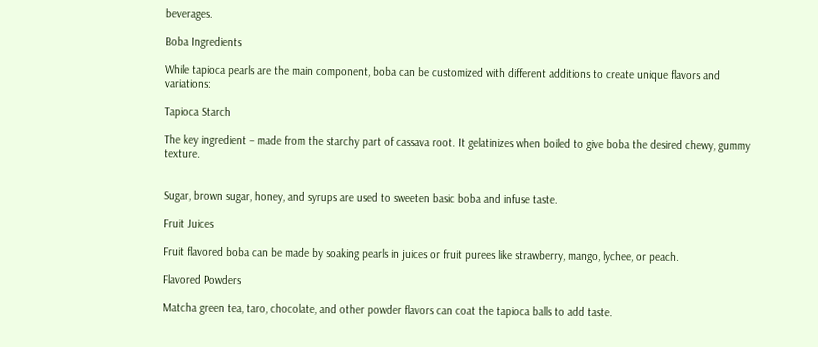beverages.

Boba Ingredients

While tapioca pearls are the main component, boba can be customized with different additions to create unique flavors and variations:

Tapioca Starch

The key ingredient – made from the starchy part of cassava root. It gelatinizes when boiled to give boba the desired chewy, gummy texture.


Sugar, brown sugar, honey, and syrups are used to sweeten basic boba and infuse taste.

Fruit Juices

Fruit flavored boba can be made by soaking pearls in juices or fruit purees like strawberry, mango, lychee, or peach.

Flavored Powders

Matcha green tea, taro, chocolate, and other powder flavors can coat the tapioca balls to add taste.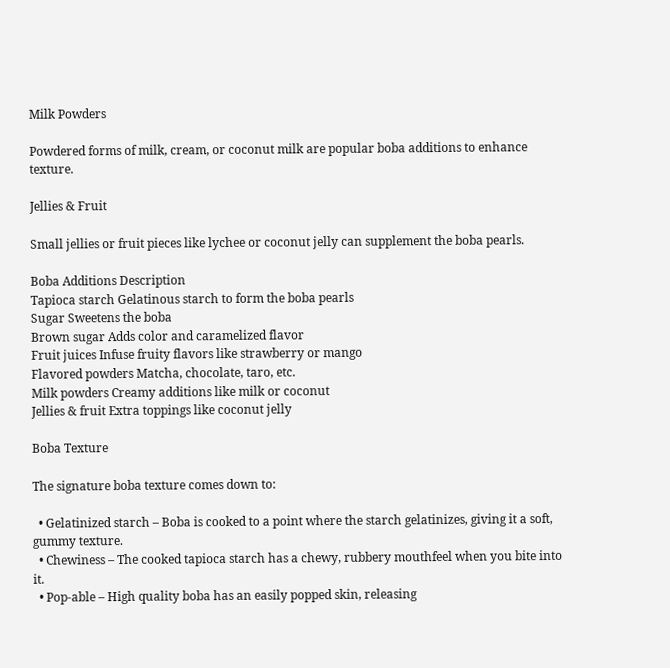Milk Powders

Powdered forms of milk, cream, or coconut milk are popular boba additions to enhance texture.

Jellies & Fruit

Small jellies or fruit pieces like lychee or coconut jelly can supplement the boba pearls.

Boba Additions Description
Tapioca starch Gelatinous starch to form the boba pearls
Sugar Sweetens the boba
Brown sugar Adds color and caramelized flavor
Fruit juices Infuse fruity flavors like strawberry or mango
Flavored powders Matcha, chocolate, taro, etc.
Milk powders Creamy additions like milk or coconut
Jellies & fruit Extra toppings like coconut jelly

Boba Texture

The signature boba texture comes down to:

  • Gelatinized starch – Boba is cooked to a point where the starch gelatinizes, giving it a soft, gummy texture.
  • Chewiness – The cooked tapioca starch has a chewy, rubbery mouthfeel when you bite into it.
  • Pop-able – High quality boba has an easily popped skin, releasing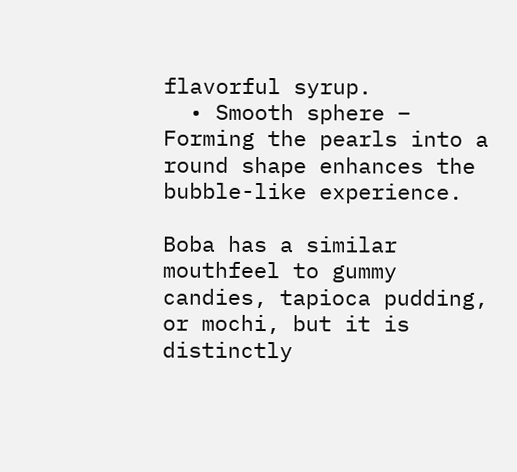flavorful syrup.
  • Smooth sphere – Forming the pearls into a round shape enhances the bubble-like experience.

Boba has a similar mouthfeel to gummy candies, tapioca pudding, or mochi, but it is distinctly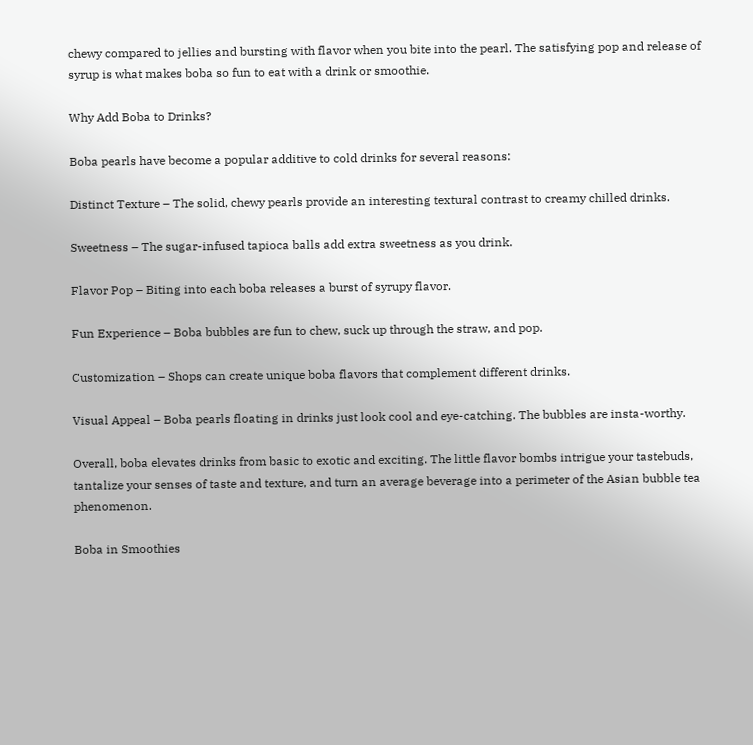chewy compared to jellies and bursting with flavor when you bite into the pearl. The satisfying pop and release of syrup is what makes boba so fun to eat with a drink or smoothie.

Why Add Boba to Drinks?

Boba pearls have become a popular additive to cold drinks for several reasons:

Distinct Texture – The solid, chewy pearls provide an interesting textural contrast to creamy chilled drinks.

Sweetness – The sugar-infused tapioca balls add extra sweetness as you drink.

Flavor Pop – Biting into each boba releases a burst of syrupy flavor.

Fun Experience – Boba bubbles are fun to chew, suck up through the straw, and pop.

Customization – Shops can create unique boba flavors that complement different drinks.

Visual Appeal – Boba pearls floating in drinks just look cool and eye-catching. The bubbles are insta-worthy.

Overall, boba elevates drinks from basic to exotic and exciting. The little flavor bombs intrigue your tastebuds, tantalize your senses of taste and texture, and turn an average beverage into a perimeter of the Asian bubble tea phenomenon.

Boba in Smoothies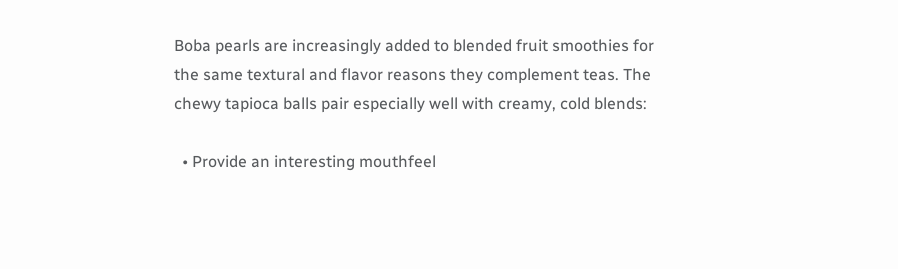Boba pearls are increasingly added to blended fruit smoothies for the same textural and flavor reasons they complement teas. The chewy tapioca balls pair especially well with creamy, cold blends:

  • Provide an interesting mouthfeel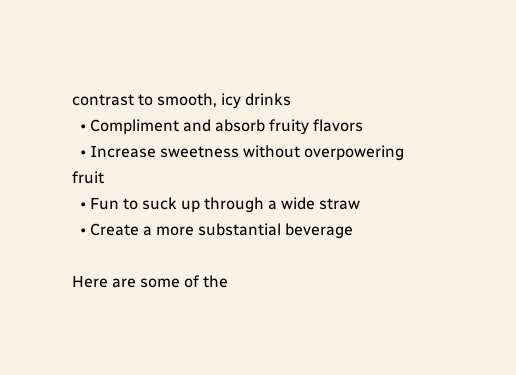contrast to smooth, icy drinks
  • Compliment and absorb fruity flavors
  • Increase sweetness without overpowering fruit
  • Fun to suck up through a wide straw
  • Create a more substantial beverage

Here are some of the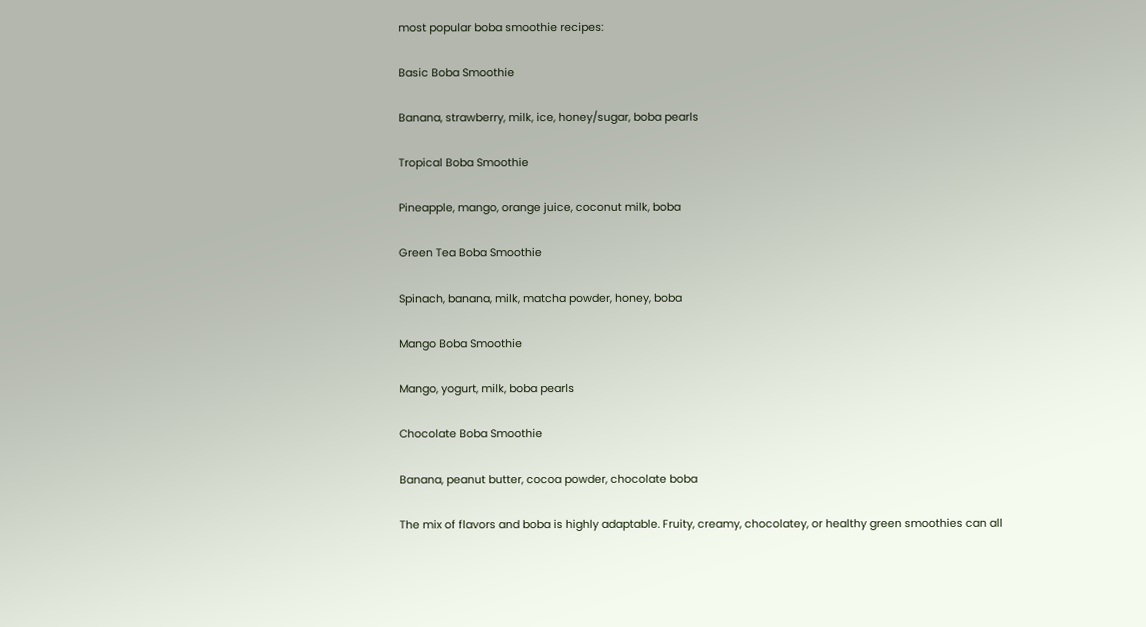most popular boba smoothie recipes:

Basic Boba Smoothie

Banana, strawberry, milk, ice, honey/sugar, boba pearls

Tropical Boba Smoothie

Pineapple, mango, orange juice, coconut milk, boba

Green Tea Boba Smoothie

Spinach, banana, milk, matcha powder, honey, boba

Mango Boba Smoothie

Mango, yogurt, milk, boba pearls

Chocolate Boba Smoothie

Banana, peanut butter, cocoa powder, chocolate boba

The mix of flavors and boba is highly adaptable. Fruity, creamy, chocolatey, or healthy green smoothies can all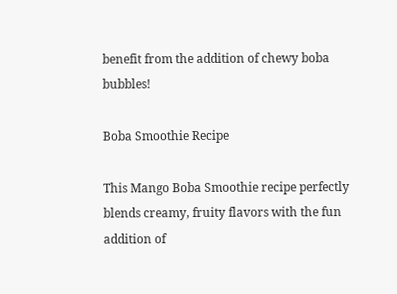benefit from the addition of chewy boba bubbles!

Boba Smoothie Recipe

This Mango Boba Smoothie recipe perfectly blends creamy, fruity flavors with the fun addition of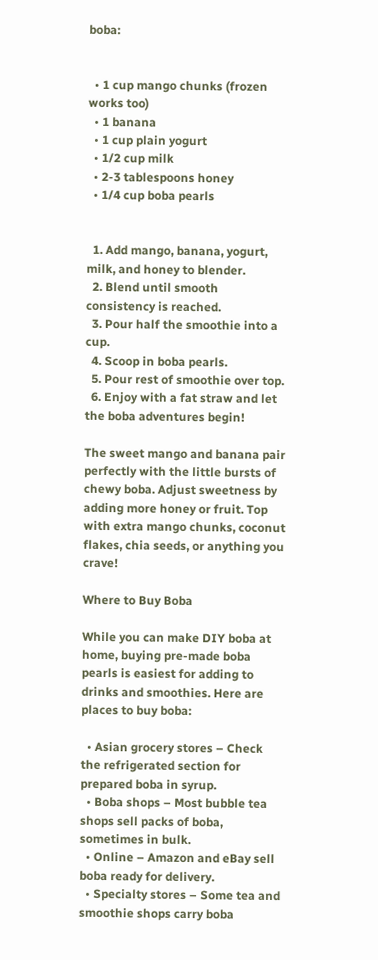boba:


  • 1 cup mango chunks (frozen works too)
  • 1 banana
  • 1 cup plain yogurt
  • 1/2 cup milk
  • 2-3 tablespoons honey
  • 1/4 cup boba pearls


  1. Add mango, banana, yogurt, milk, and honey to blender.
  2. Blend until smooth consistency is reached.
  3. Pour half the smoothie into a cup.
  4. Scoop in boba pearls.
  5. Pour rest of smoothie over top.
  6. Enjoy with a fat straw and let the boba adventures begin!

The sweet mango and banana pair perfectly with the little bursts of chewy boba. Adjust sweetness by adding more honey or fruit. Top with extra mango chunks, coconut flakes, chia seeds, or anything you crave!

Where to Buy Boba

While you can make DIY boba at home, buying pre-made boba pearls is easiest for adding to drinks and smoothies. Here are places to buy boba:

  • Asian grocery stores – Check the refrigerated section for prepared boba in syrup.
  • Boba shops – Most bubble tea shops sell packs of boba, sometimes in bulk.
  • Online – Amazon and eBay sell boba ready for delivery.
  • Specialty stores – Some tea and smoothie shops carry boba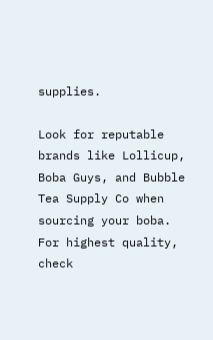supplies.

Look for reputable brands like Lollicup, Boba Guys, and Bubble Tea Supply Co when sourcing your boba. For highest quality, check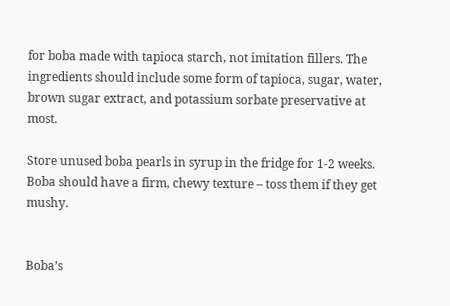for boba made with tapioca starch, not imitation fillers. The ingredients should include some form of tapioca, sugar, water, brown sugar extract, and potassium sorbate preservative at most.

Store unused boba pearls in syrup in the fridge for 1-2 weeks. Boba should have a firm, chewy texture – toss them if they get mushy.


Boba’s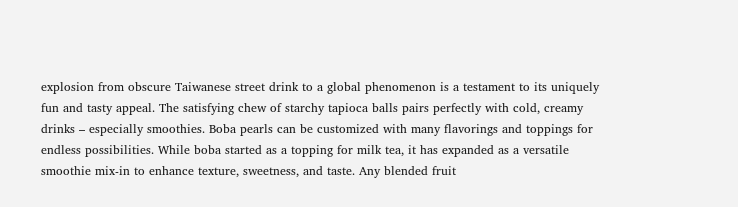explosion from obscure Taiwanese street drink to a global phenomenon is a testament to its uniquely fun and tasty appeal. The satisfying chew of starchy tapioca balls pairs perfectly with cold, creamy drinks – especially smoothies. Boba pearls can be customized with many flavorings and toppings for endless possibilities. While boba started as a topping for milk tea, it has expanded as a versatile smoothie mix-in to enhance texture, sweetness, and taste. Any blended fruit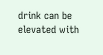drink can be elevated with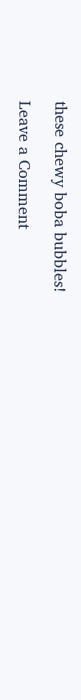these chewy boba bubbles!

Leave a Comment